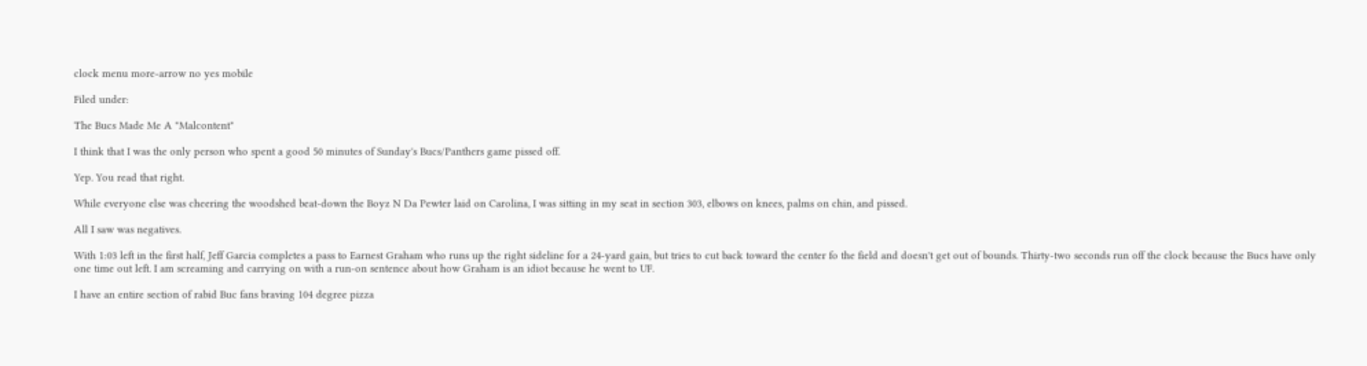clock menu more-arrow no yes mobile

Filed under:

The Bucs Made Me A "Malcontent"

I think that I was the only person who spent a good 50 minutes of Sunday's Bucs/Panthers game pissed off.

Yep. You read that right.

While everyone else was cheering the woodshed beat-down the Boyz N Da Pewter laid on Carolina, I was sitting in my seat in section 303, elbows on knees, palms on chin, and pissed.

All I saw was negatives.

With 1:03 left in the first half, Jeff Garcia completes a pass to Earnest Graham who runs up the right sideline for a 24-yard gain, but tries to cut back toward the center fo the field and doesn't get out of bounds. Thirty-two seconds run off the clock because the Bucs have only one time out left. I am screaming and carrying on with a run-on sentence about how Graham is an idiot because he went to UF.

I have an entire section of rabid Buc fans braving 104 degree pizza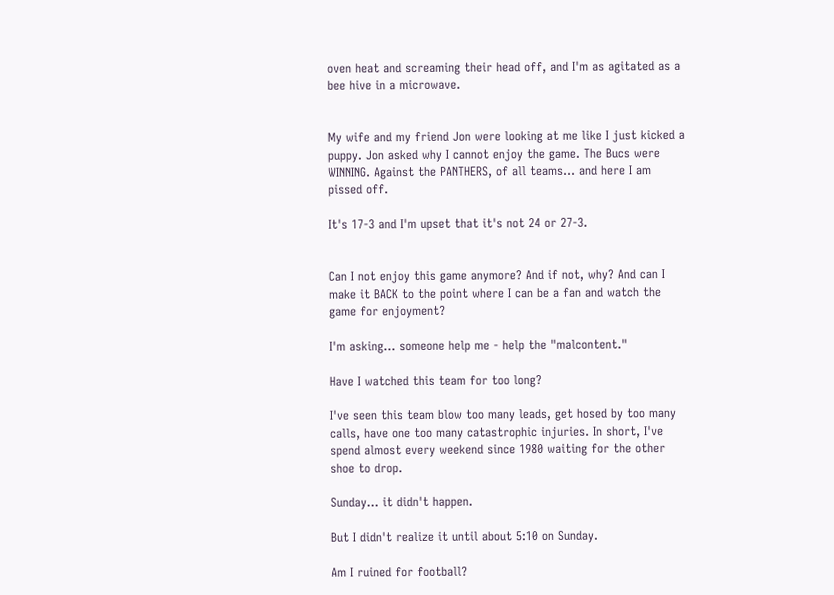oven heat and screaming their head off, and I'm as agitated as a bee hive in a microwave.


My wife and my friend Jon were looking at me like I just kicked a puppy. Jon asked why I cannot enjoy the game. The Bucs were WINNING. Against the PANTHERS, of all teams... and here I am pissed off.

It's 17-3 and I'm upset that it's not 24 or 27-3.


Can I not enjoy this game anymore? And if not, why? And can I make it BACK to the point where I can be a fan and watch the game for enjoyment?

I'm asking... someone help me - help the "malcontent."

Have I watched this team for too long?

I've seen this team blow too many leads, get hosed by too many calls, have one too many catastrophic injuries. In short, I've spend almost every weekend since 1980 waiting for the other shoe to drop.

Sunday... it didn't happen.

But I didn't realize it until about 5:10 on Sunday.

Am I ruined for football?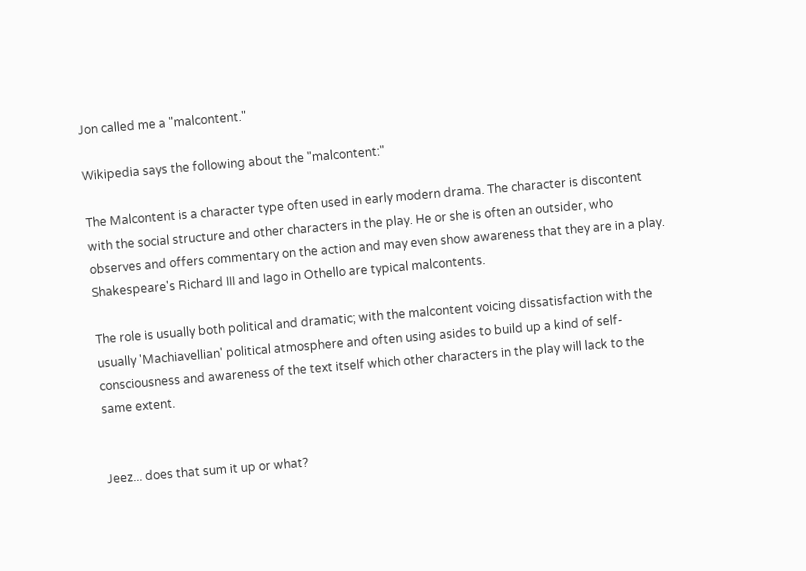Jon called me a "malcontent."

Wikipedia says the following about the "malcontent:"

The Malcontent is a character type often used in early modern drama. The character is discontent with the social structure and other characters in the play. He or she is often an outsider, who observes and offers commentary on the action and may even show awareness that they are in a play. Shakespeare's Richard III and Iago in Othello are typical malcontents.

The role is usually both political and dramatic; with the malcontent voicing dissatisfaction with the usually 'Machiavellian' political atmosphere and often using asides to build up a kind of self-consciousness and awareness of the text itself which other characters in the play will lack to the same extent.


Jeez... does that sum it up or what?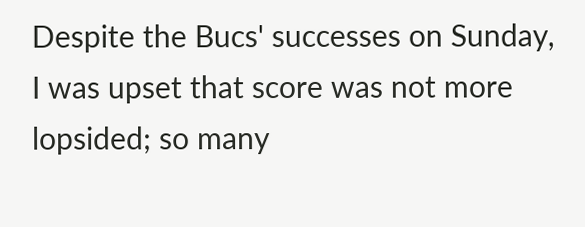Despite the Bucs' successes on Sunday, I was upset that score was not more lopsided; so many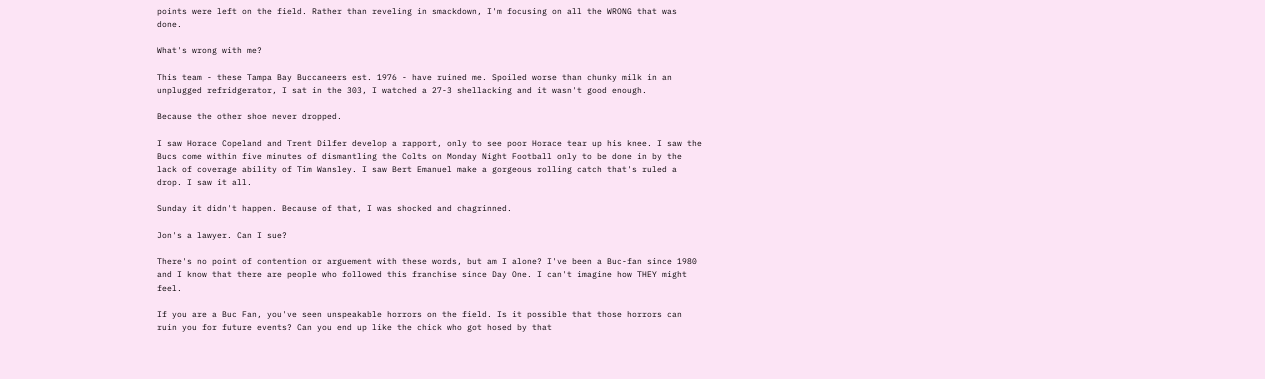points were left on the field. Rather than reveling in smackdown, I'm focusing on all the WRONG that was done.

What's wrong with me?

This team - these Tampa Bay Buccaneers est. 1976 - have ruined me. Spoiled worse than chunky milk in an unplugged refridgerator, I sat in the 303, I watched a 27-3 shellacking and it wasn't good enough.

Because the other shoe never dropped.

I saw Horace Copeland and Trent Dilfer develop a rapport, only to see poor Horace tear up his knee. I saw the Bucs come within five minutes of dismantling the Colts on Monday Night Football only to be done in by the lack of coverage ability of Tim Wansley. I saw Bert Emanuel make a gorgeous rolling catch that's ruled a drop. I saw it all.

Sunday it didn't happen. Because of that, I was shocked and chagrinned.

Jon's a lawyer. Can I sue?

There's no point of contention or arguement with these words, but am I alone? I've been a Buc-fan since 1980 and I know that there are people who followed this franchise since Day One. I can't imagine how THEY might feel.

If you are a Buc Fan, you've seen unspeakable horrors on the field. Is it possible that those horrors can ruin you for future events? Can you end up like the chick who got hosed by that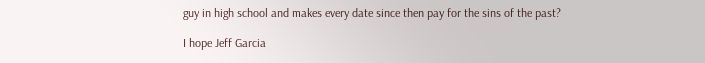guy in high school and makes every date since then pay for the sins of the past?

I hope Jeff Garcia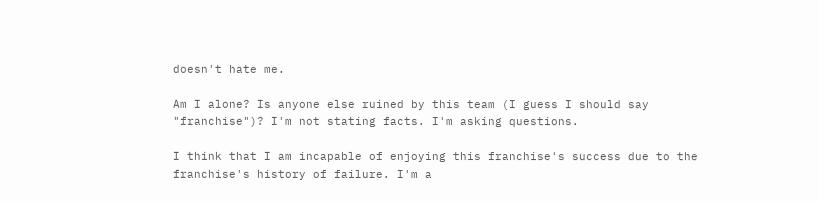doesn't hate me.

Am I alone? Is anyone else ruined by this team (I guess I should say "franchise")? I'm not stating facts. I'm asking questions.

I think that I am incapable of enjoying this franchise's success due to the franchise's history of failure. I'm a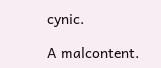cynic.

A malcontent.